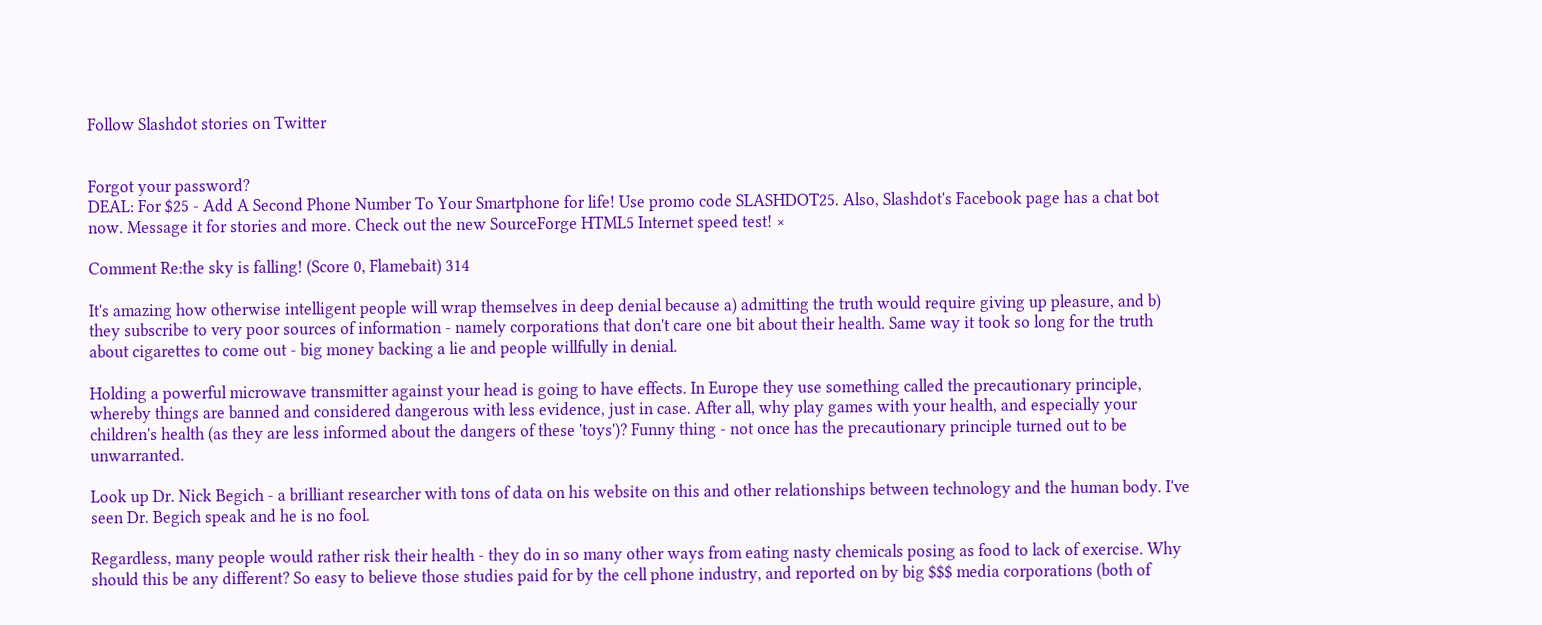Follow Slashdot stories on Twitter


Forgot your password?
DEAL: For $25 - Add A Second Phone Number To Your Smartphone for life! Use promo code SLASHDOT25. Also, Slashdot's Facebook page has a chat bot now. Message it for stories and more. Check out the new SourceForge HTML5 Internet speed test! ×

Comment Re:the sky is falling! (Score 0, Flamebait) 314

It's amazing how otherwise intelligent people will wrap themselves in deep denial because a) admitting the truth would require giving up pleasure, and b) they subscribe to very poor sources of information - namely corporations that don't care one bit about their health. Same way it took so long for the truth about cigarettes to come out - big money backing a lie and people willfully in denial.

Holding a powerful microwave transmitter against your head is going to have effects. In Europe they use something called the precautionary principle, whereby things are banned and considered dangerous with less evidence, just in case. After all, why play games with your health, and especially your children's health (as they are less informed about the dangers of these 'toys')? Funny thing - not once has the precautionary principle turned out to be unwarranted.

Look up Dr. Nick Begich - a brilliant researcher with tons of data on his website on this and other relationships between technology and the human body. I've seen Dr. Begich speak and he is no fool.

Regardless, many people would rather risk their health - they do in so many other ways from eating nasty chemicals posing as food to lack of exercise. Why should this be any different? So easy to believe those studies paid for by the cell phone industry, and reported on by big $$$ media corporations (both of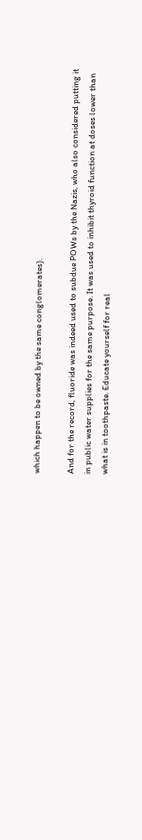which happen to be owned by the same conglomerates).

And for the record, fluoride was indeed used to subdue POWs by the Nazis, who also considered putting it in public water supplies for the same purpose. It was used to inhibit thyroid function at doses lower than what is in toothpaste. Educate yourself for real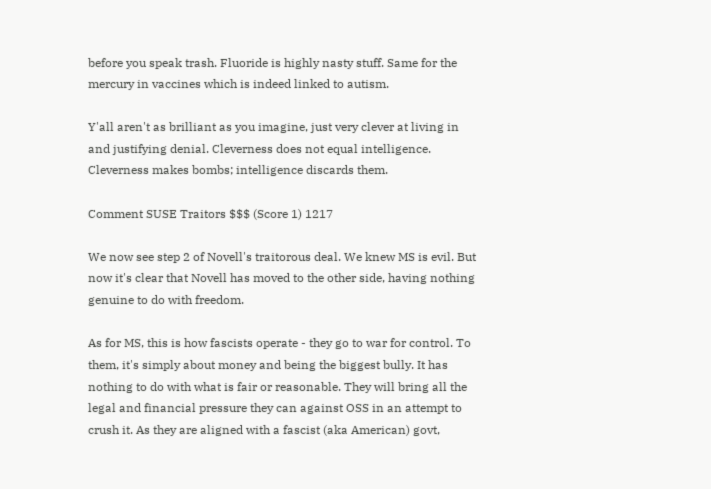before you speak trash. Fluoride is highly nasty stuff. Same for the mercury in vaccines which is indeed linked to autism.

Y'all aren't as brilliant as you imagine, just very clever at living in and justifying denial. Cleverness does not equal intelligence. Cleverness makes bombs; intelligence discards them.

Comment SUSE Traitors $$$ (Score 1) 1217

We now see step 2 of Novell's traitorous deal. We knew MS is evil. But now it's clear that Novell has moved to the other side, having nothing genuine to do with freedom.

As for MS, this is how fascists operate - they go to war for control. To them, it's simply about money and being the biggest bully. It has nothing to do with what is fair or reasonable. They will bring all the legal and financial pressure they can against OSS in an attempt to crush it. As they are aligned with a fascist (aka American) govt,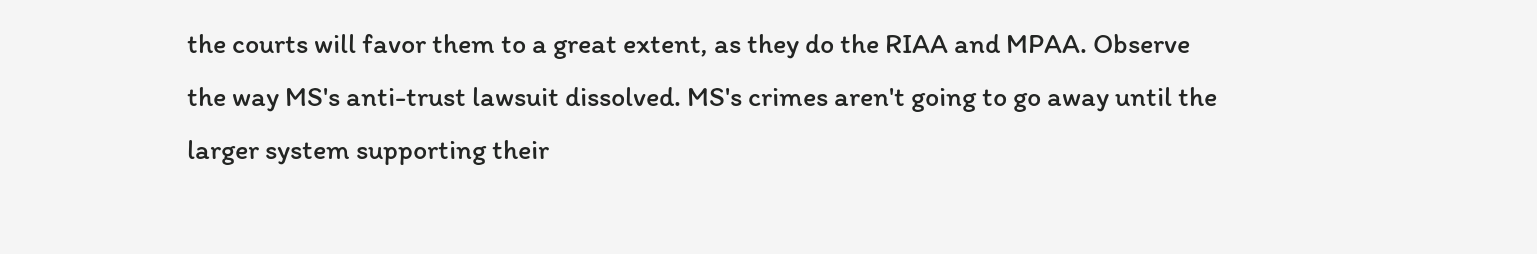the courts will favor them to a great extent, as they do the RIAA and MPAA. Observe the way MS's anti-trust lawsuit dissolved. MS's crimes aren't going to go away until the larger system supporting their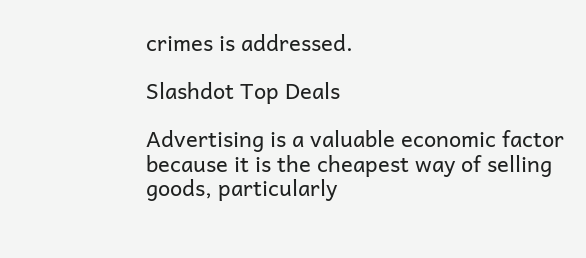crimes is addressed.

Slashdot Top Deals

Advertising is a valuable economic factor because it is the cheapest way of selling goods, particularly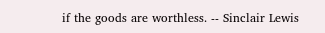if the goods are worthless. -- Sinclair Lewis